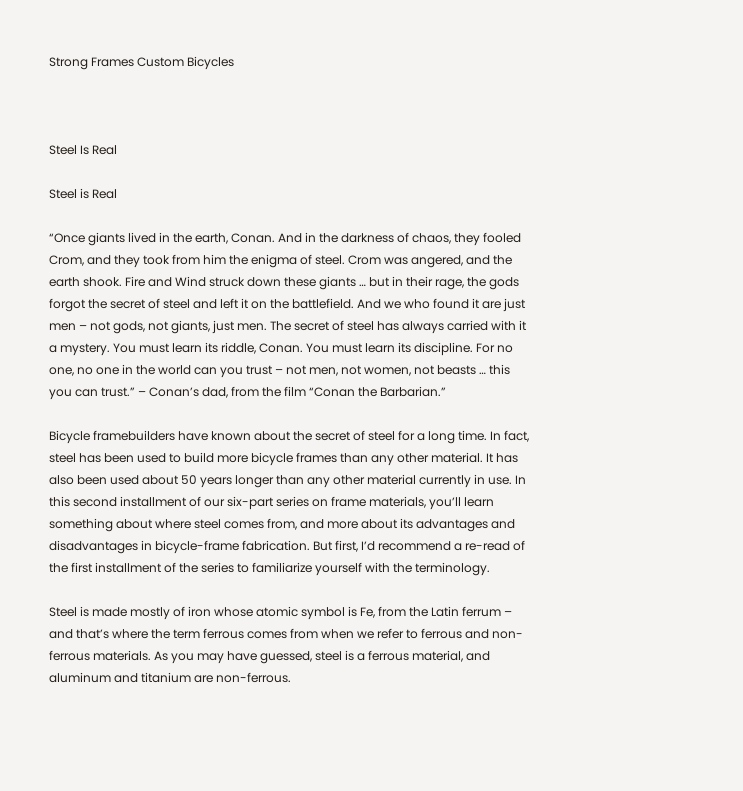Strong Frames Custom Bicycles



Steel Is Real

Steel is Real

“Once giants lived in the earth, Conan. And in the darkness of chaos, they fooled Crom, and they took from him the enigma of steel. Crom was angered, and the earth shook. Fire and Wind struck down these giants … but in their rage, the gods forgot the secret of steel and left it on the battlefield. And we who found it are just men – not gods, not giants, just men. The secret of steel has always carried with it a mystery. You must learn its riddle, Conan. You must learn its discipline. For no one, no one in the world can you trust – not men, not women, not beasts … this you can trust.” – Conan’s dad, from the film “Conan the Barbarian.”

Bicycle framebuilders have known about the secret of steel for a long time. In fact, steel has been used to build more bicycle frames than any other material. It has also been used about 50 years longer than any other material currently in use. In this second installment of our six-part series on frame materials, you’ll learn something about where steel comes from, and more about its advantages and disadvantages in bicycle-frame fabrication. But first, I’d recommend a re-read of the first installment of the series to familiarize yourself with the terminology.

Steel is made mostly of iron whose atomic symbol is Fe, from the Latin ferrum – and that’s where the term ferrous comes from when we refer to ferrous and non-ferrous materials. As you may have guessed, steel is a ferrous material, and aluminum and titanium are non-ferrous.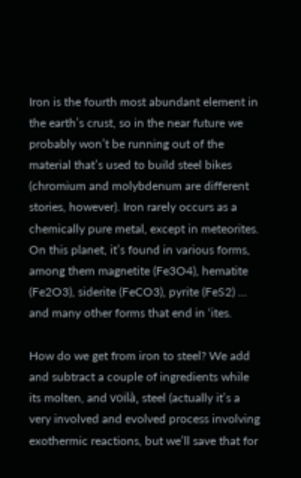Iron is the fourth most abundant element in the earth’s crust, so in the near future we probably won’t be running out of the material that’s used to build steel bikes (chromium and molybdenum are different stories, however). Iron rarely occurs as a chemically pure metal, except in meteorites. On this planet, it’s found in various forms, among them magnetite (Fe3O4), hematite (Fe2O3), siderite (FeCO3), pyrite (FeS2) … and many other forms that end in ‘ites.

How do we get from iron to steel? We add and subtract a couple of ingredients while its molten, and voilà, steel (actually it’s a very involved and evolved process involving exothermic reactions, but we’ll save that for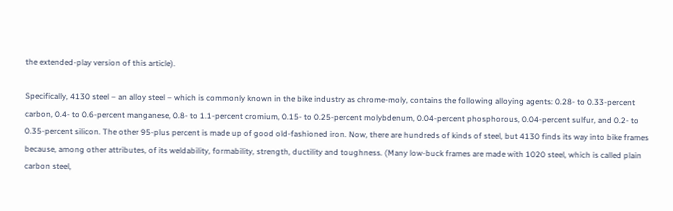the extended-play version of this article).

Specifically, 4130 steel – an alloy steel – which is commonly known in the bike industry as chrome-moly, contains the following alloying agents: 0.28- to 0.33-percent carbon, 0.4- to 0.6-percent manganese, 0.8- to 1.1-percent cromium, 0.15- to 0.25-percent molybdenum, 0.04-percent phosphorous, 0.04-percent sulfur, and 0.2- to 0.35-percent silicon. The other 95-plus percent is made up of good old-fashioned iron. Now, there are hundreds of kinds of steel, but 4130 finds its way into bike frames because, among other attributes, of its weldability, formability, strength, ductility and toughness. (Many low-buck frames are made with 1020 steel, which is called plain carbon steel,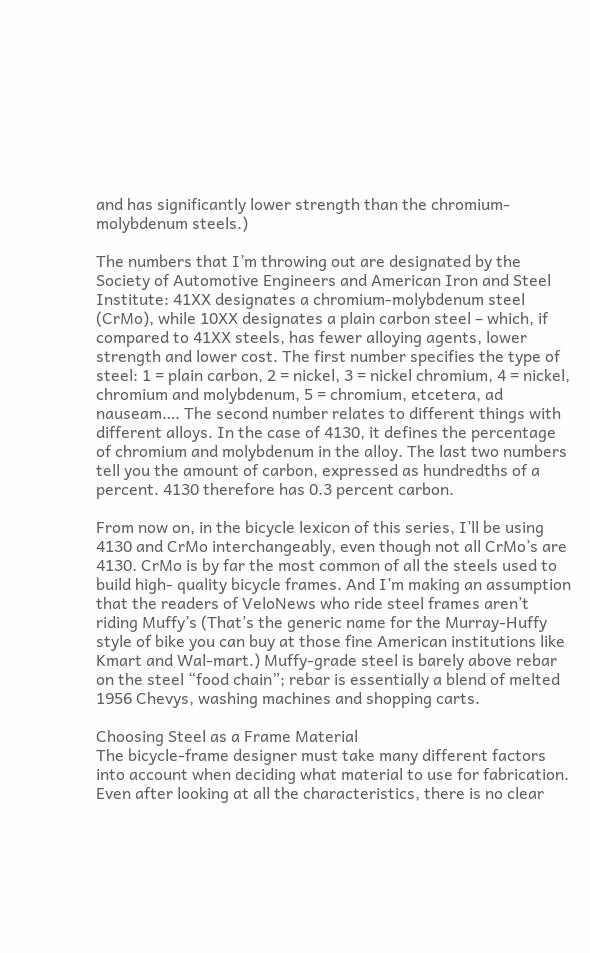and has significantly lower strength than the chromium-molybdenum steels.)

The numbers that I’m throwing out are designated by the Society of Automotive Engineers and American Iron and Steel Institute: 41XX designates a chromium-molybdenum steel (CrMo), while 10XX designates a plain carbon steel – which, if compared to 41XX steels, has fewer alloying agents, lower strength and lower cost. The first number specifies the type of steel: 1 = plain carbon, 2 = nickel, 3 = nickel chromium, 4 = nickel, chromium and molybdenum, 5 = chromium, etcetera, ad nauseam…. The second number relates to different things with different alloys. In the case of 4130, it defines the percentage of chromium and molybdenum in the alloy. The last two numbers tell you the amount of carbon, expressed as hundredths of a percent. 4130 therefore has 0.3 percent carbon.

From now on, in the bicycle lexicon of this series, I’ll be using 4130 and CrMo interchangeably, even though not all CrMo’s are 4130. CrMo is by far the most common of all the steels used to build high- quality bicycle frames. And I’m making an assumption that the readers of VeloNews who ride steel frames aren’t riding Muffy’s (That’s the generic name for the Murray-Huffy style of bike you can buy at those fine American institutions like Kmart and Wal-mart.) Muffy-grade steel is barely above rebar on the steel “food chain”; rebar is essentially a blend of melted 1956 Chevys, washing machines and shopping carts.

Choosing Steel as a Frame Material
The bicycle-frame designer must take many different factors into account when deciding what material to use for fabrication. Even after looking at all the characteristics, there is no clear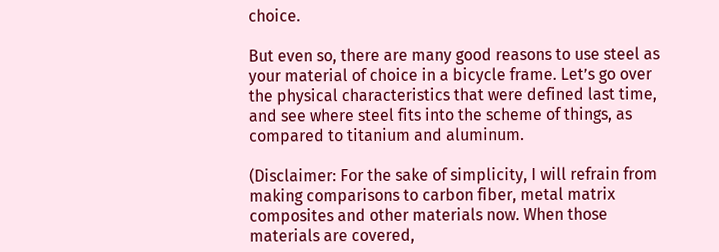choice.

But even so, there are many good reasons to use steel as your material of choice in a bicycle frame. Let’s go over the physical characteristics that were defined last time, and see where steel fits into the scheme of things, as compared to titanium and aluminum.

(Disclaimer: For the sake of simplicity, I will refrain from making comparisons to carbon fiber, metal matrix composites and other materials now. When those materials are covered,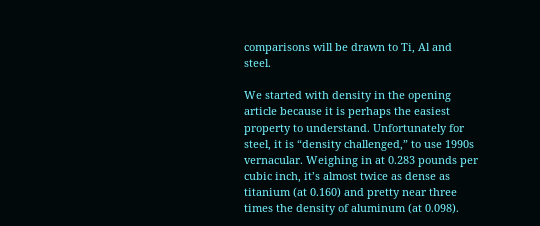comparisons will be drawn to Ti, Al and steel.

We started with density in the opening article because it is perhaps the easiest property to understand. Unfortunately for steel, it is “density challenged,” to use 1990s vernacular. Weighing in at 0.283 pounds per cubic inch, it’s almost twice as dense as titanium (at 0.160) and pretty near three times the density of aluminum (at 0.098).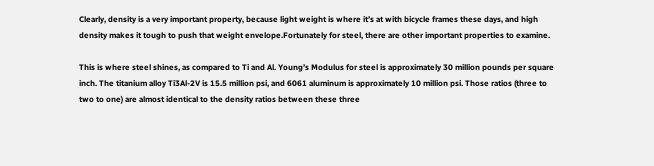Clearly, density is a very important property, because light weight is where it’s at with bicycle frames these days, and high density makes it tough to push that weight envelope.Fortunately for steel, there are other important properties to examine.

This is where steel shines, as compared to Ti and Al. Young’s Modulus for steel is approximately 30 million pounds per square inch. The titanium alloy Ti3Al-2V is 15.5 million psi, and 6061 aluminum is approximately 10 million psi. Those ratios (three to two to one) are almost identical to the density ratios between these three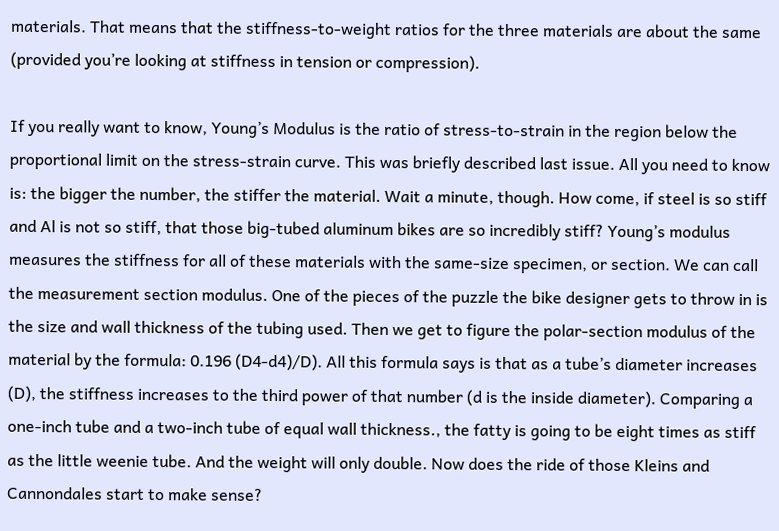materials. That means that the stiffness-to-weight ratios for the three materials are about the same (provided you’re looking at stiffness in tension or compression).

If you really want to know, Young’s Modulus is the ratio of stress-to-strain in the region below the proportional limit on the stress-strain curve. This was briefly described last issue. All you need to know is: the bigger the number, the stiffer the material. Wait a minute, though. How come, if steel is so stiff and Al is not so stiff, that those big-tubed aluminum bikes are so incredibly stiff? Young’s modulus measures the stiffness for all of these materials with the same-size specimen, or section. We can call the measurement section modulus. One of the pieces of the puzzle the bike designer gets to throw in is the size and wall thickness of the tubing used. Then we get to figure the polar-section modulus of the material by the formula: 0.196 (D4-d4)/D). All this formula says is that as a tube’s diameter increases (D), the stiffness increases to the third power of that number (d is the inside diameter). Comparing a one-inch tube and a two-inch tube of equal wall thickness., the fatty is going to be eight times as stiff as the little weenie tube. And the weight will only double. Now does the ride of those Kleins and Cannondales start to make sense?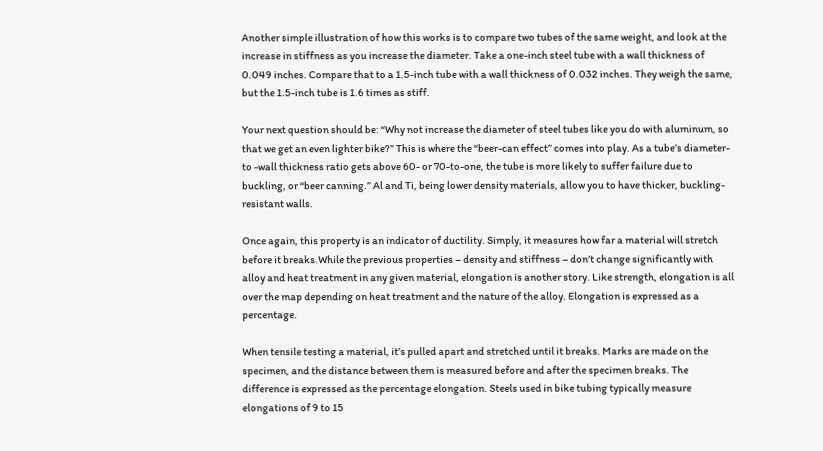Another simple illustration of how this works is to compare two tubes of the same weight, and look at the increase in stiffness as you increase the diameter. Take a one-inch steel tube with a wall thickness of 0.049 inches. Compare that to a 1.5-inch tube with a wall thickness of 0.032 inches. They weigh the same, but the 1.5-inch tube is 1.6 times as stiff.

Your next question should be: “Why not increase the diameter of steel tubes like you do with aluminum, so that we get an even lighter bike?” This is where the “beer-can effect” comes into play. As a tube’s diameter-to -wall thickness ratio gets above 60- or 70-to-one, the tube is more likely to suffer failure due to buckling, or “beer canning.” Al and Ti, being lower density materials, allow you to have thicker, buckling-resistant walls.

Once again, this property is an indicator of ductility. Simply, it measures how far a material will stretch before it breaks.While the previous properties – density and stiffness – don’t change significantly with alloy and heat treatment in any given material, elongation is another story. Like strength, elongation is all over the map depending on heat treatment and the nature of the alloy. Elongation is expressed as a percentage.

When tensile testing a material, it’s pulled apart and stretched until it breaks. Marks are made on the specimen, and the distance between them is measured before and after the specimen breaks. The difference is expressed as the percentage elongation. Steels used in bike tubing typically measure elongations of 9 to 15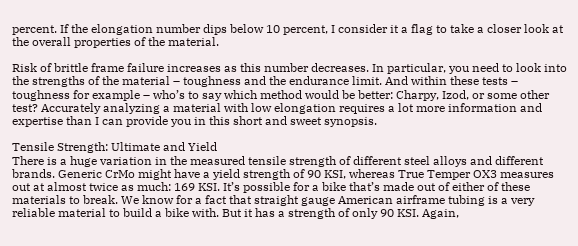percent. If the elongation number dips below 10 percent, I consider it a flag to take a closer look at the overall properties of the material.

Risk of brittle frame failure increases as this number decreases. In particular, you need to look into the strengths of the material – toughness and the endurance limit. And within these tests – toughness for example – who’s to say which method would be better: Charpy, Izod, or some other test? Accurately analyzing a material with low elongation requires a lot more information and expertise than I can provide you in this short and sweet synopsis.

Tensile Strength: Ultimate and Yield
There is a huge variation in the measured tensile strength of different steel alloys and different brands. Generic CrMo might have a yield strength of 90 KSI, whereas True Temper OX3 measures out at almost twice as much: 169 KSI. It’s possible for a bike that’s made out of either of these materials to break. We know for a fact that straight gauge American airframe tubing is a very reliable material to build a bike with. But it has a strength of only 90 KSI. Again,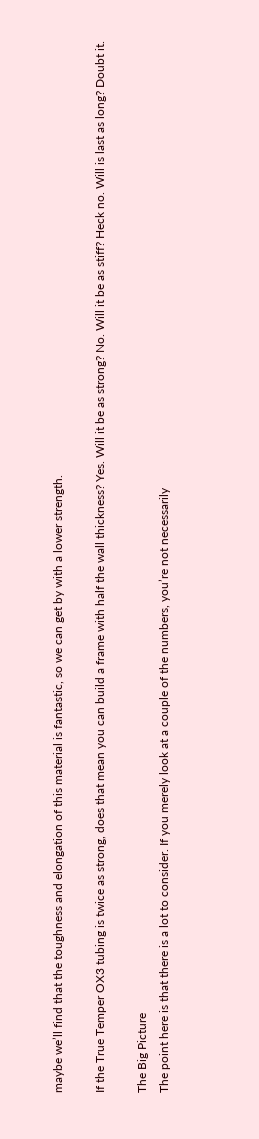maybe we’ll find that the toughness and elongation of this material is fantastic, so we can get by with a lower strength.

If the True Temper OX3 tubing is twice as strong, does that mean you can build a frame with half the wall thickness? Yes. Will it be as strong? No. Will it be as stiff? Heck no. Will is last as long? Doubt it.

The Big Picture
The point here is that there is a lot to consider. If you merely look at a couple of the numbers, you’re not necessarily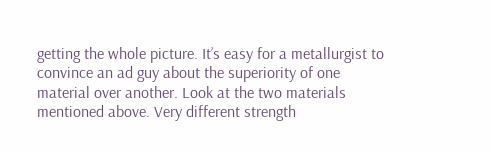getting the whole picture. It’s easy for a metallurgist to convince an ad guy about the superiority of one material over another. Look at the two materials mentioned above. Very different strength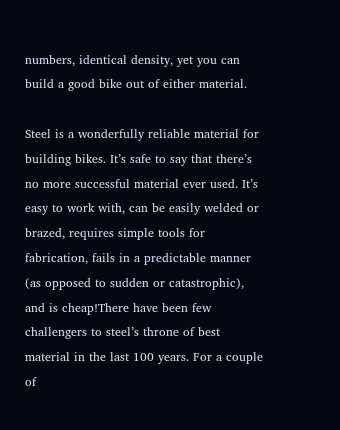numbers, identical density, yet you can build a good bike out of either material.

Steel is a wonderfully reliable material for building bikes. It’s safe to say that there’s no more successful material ever used. It’s easy to work with, can be easily welded or brazed, requires simple tools for fabrication, fails in a predictable manner (as opposed to sudden or catastrophic), and is cheap!There have been few challengers to steel’s throne of best material in the last 100 years. For a couple of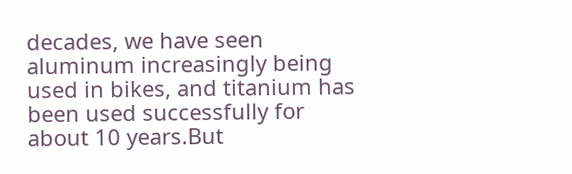decades, we have seen aluminum increasingly being used in bikes, and titanium has been used successfully for about 10 years.But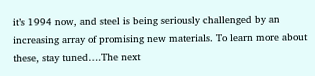it’s 1994 now, and steel is being seriously challenged by an increasing array of promising new materials. To learn more about these, stay tuned….The next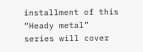installment of this “Heady metal” series will cover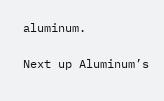aluminum.

Next up Aluminum’s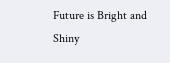Future is Bright and Shiny